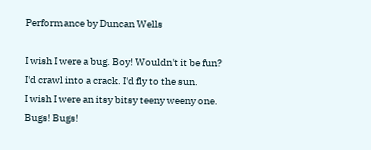Performance by Duncan Wells

I wish I were a bug. Boy! Wouldn't it be fun?
I'd crawl into a crack. I'd fly to the sun.
I wish I were an itsy bitsy teeny weeny one.
Bugs! Bugs!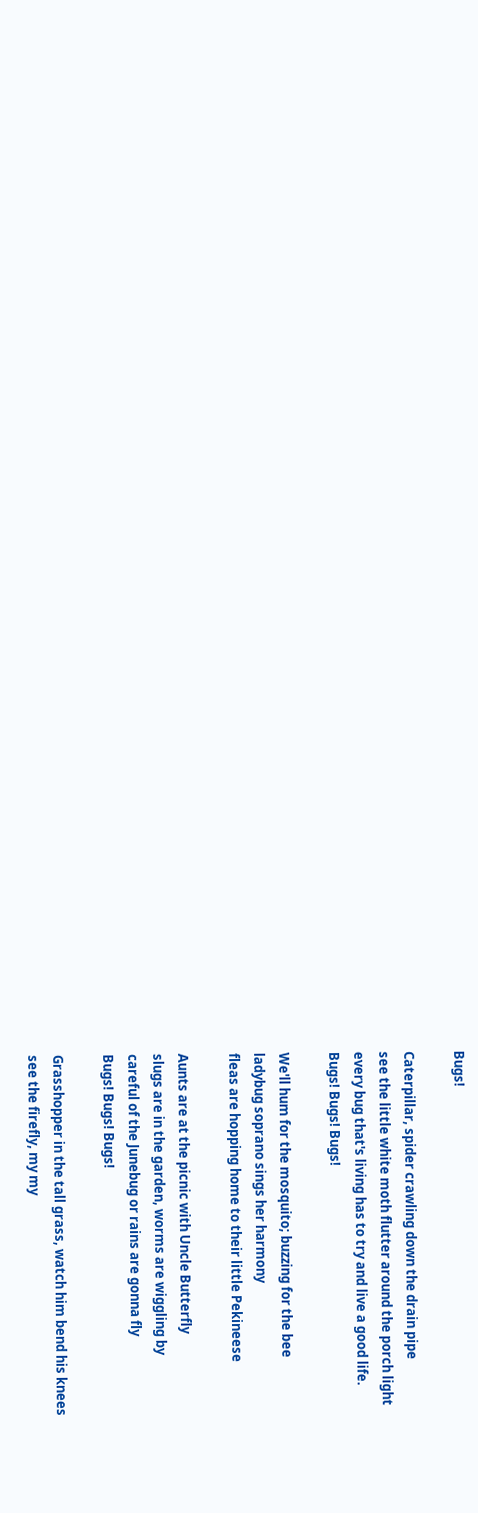Bugs!

Caterpillar, spider crawling down the drain pipe
see the little white moth flutter around the porch light
every bug that's living has to try and live a good life.
Bugs! Bugs! Bugs!

We'll hum for the mosquito; buzzing for the bee
ladybug soprano sings her harmony
fleas are hopping home to their little Pekineese

Aunts are at the picnic with Uncle Butterfly
slugs are in the garden, worms are wiggling by
careful of the Junebug or rains are gonna fly
Bugs! Bugs! Bugs!

Grasshopper in the tall grass, watch him bend his knees
see the firefly, my my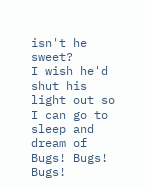isn't he sweet?
I wish he'd shut his light out so I can go to sleep and dream of
Bugs! Bugs! Bugs!